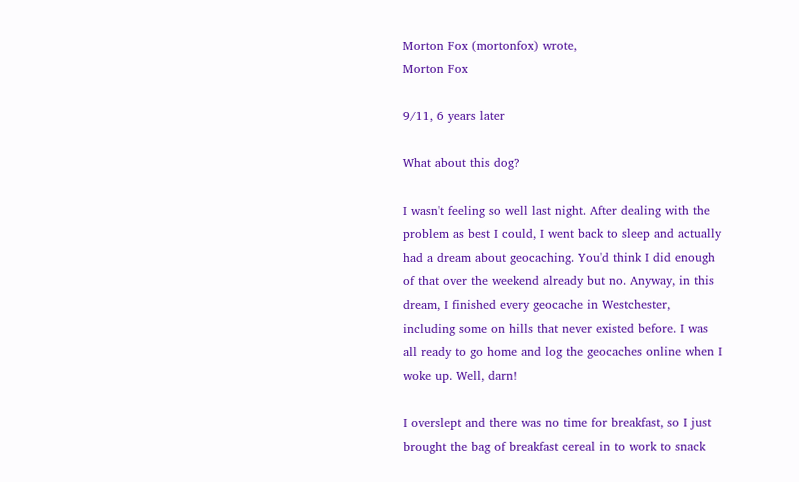Morton Fox (mortonfox) wrote,
Morton Fox

9/11, 6 years later

What about this dog?

I wasn't feeling so well last night. After dealing with the problem as best I could, I went back to sleep and actually had a dream about geocaching. You'd think I did enough of that over the weekend already but no. Anyway, in this dream, I finished every geocache in Westchester, including some on hills that never existed before. I was all ready to go home and log the geocaches online when I woke up. Well, darn!

I overslept and there was no time for breakfast, so I just brought the bag of breakfast cereal in to work to snack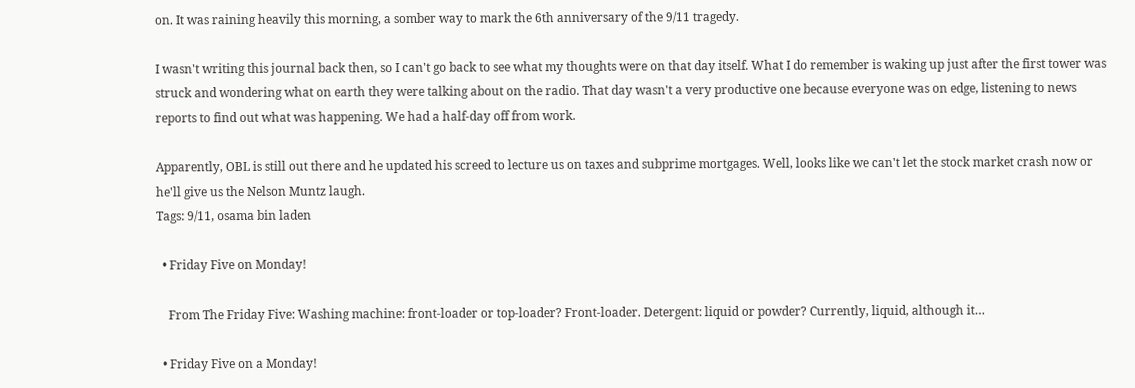on. It was raining heavily this morning, a somber way to mark the 6th anniversary of the 9/11 tragedy.

I wasn't writing this journal back then, so I can't go back to see what my thoughts were on that day itself. What I do remember is waking up just after the first tower was struck and wondering what on earth they were talking about on the radio. That day wasn't a very productive one because everyone was on edge, listening to news reports to find out what was happening. We had a half-day off from work.

Apparently, OBL is still out there and he updated his screed to lecture us on taxes and subprime mortgages. Well, looks like we can't let the stock market crash now or he'll give us the Nelson Muntz laugh.
Tags: 9/11, osama bin laden

  • Friday Five on Monday!

    From The Friday Five: Washing machine: front-loader or top-loader? Front-loader. Detergent: liquid or powder? Currently, liquid, although it…

  • Friday Five on a Monday!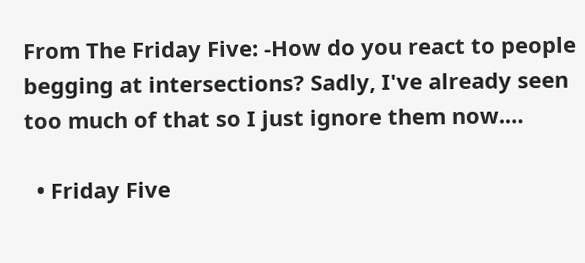From The Friday Five: -How do you react to people begging at intersections? Sadly, I've already seen too much of that so I just ignore them now.…

  • Friday Five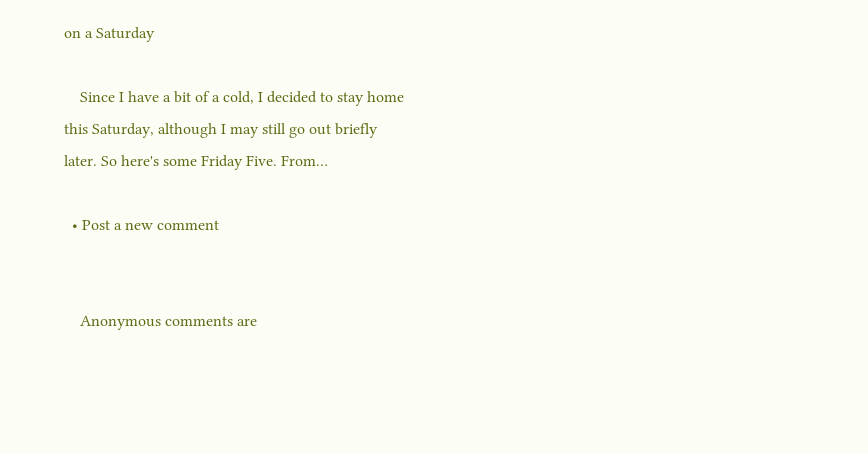on a Saturday

    Since I have a bit of a cold, I decided to stay home this Saturday, although I may still go out briefly later. So here's some Friday Five. From…

  • Post a new comment


    Anonymous comments are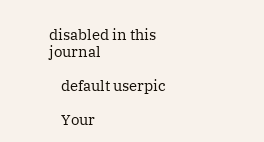disabled in this journal

    default userpic

    Your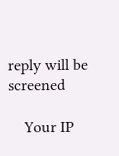reply will be screened

    Your IP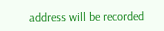address will be recorded